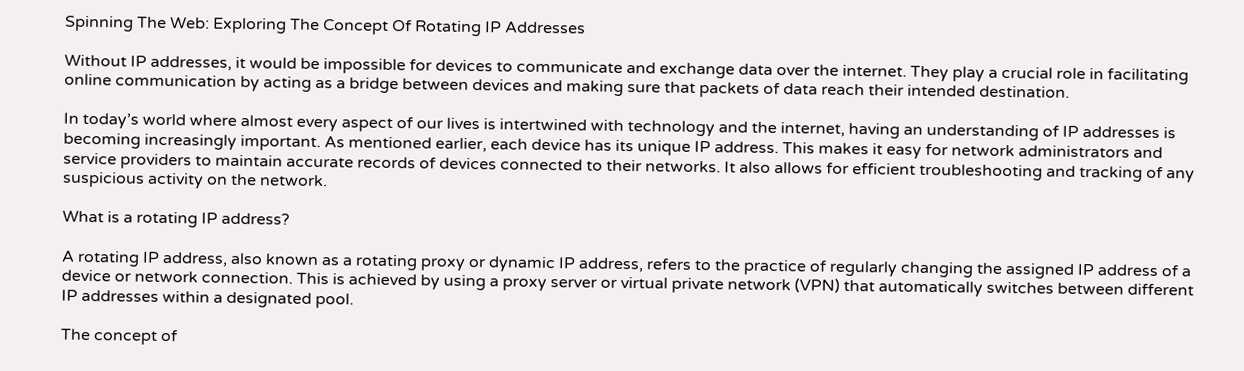Spinning The Web: Exploring The Concept Of Rotating IP Addresses

Without IP addresses, it would be impossible for devices to communicate and exchange data over the internet. They play a crucial role in facilitating online communication by acting as a bridge between devices and making sure that packets of data reach their intended destination.

In today’s world where almost every aspect of our lives is intertwined with technology and the internet, having an understanding of IP addresses is becoming increasingly important. As mentioned earlier, each device has its unique IP address. This makes it easy for network administrators and service providers to maintain accurate records of devices connected to their networks. It also allows for efficient troubleshooting and tracking of any suspicious activity on the network.

What is a rotating IP address?

A rotating IP address, also known as a rotating proxy or dynamic IP address, refers to the practice of regularly changing the assigned IP address of a device or network connection. This is achieved by using a proxy server or virtual private network (VPN) that automatically switches between different IP addresses within a designated pool.

The concept of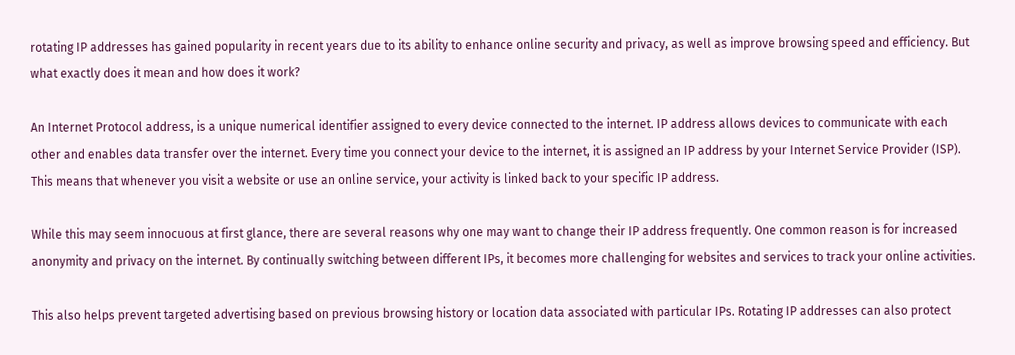rotating IP addresses has gained popularity in recent years due to its ability to enhance online security and privacy, as well as improve browsing speed and efficiency. But what exactly does it mean and how does it work?

An Internet Protocol address, is a unique numerical identifier assigned to every device connected to the internet. IP address allows devices to communicate with each other and enables data transfer over the internet. Every time you connect your device to the internet, it is assigned an IP address by your Internet Service Provider (ISP). This means that whenever you visit a website or use an online service, your activity is linked back to your specific IP address.

While this may seem innocuous at first glance, there are several reasons why one may want to change their IP address frequently. One common reason is for increased anonymity and privacy on the internet. By continually switching between different IPs, it becomes more challenging for websites and services to track your online activities.

This also helps prevent targeted advertising based on previous browsing history or location data associated with particular IPs. Rotating IP addresses can also protect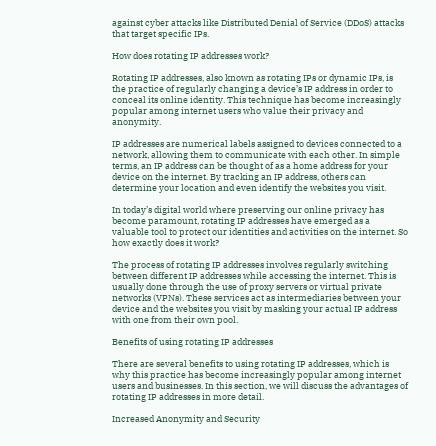against cyber attacks like Distributed Denial of Service (DDoS) attacks that target specific IPs.

How does rotating IP addresses work?

Rotating IP addresses, also known as rotating IPs or dynamic IPs, is the practice of regularly changing a device’s IP address in order to conceal its online identity. This technique has become increasingly popular among internet users who value their privacy and anonymity.

IP addresses are numerical labels assigned to devices connected to a network, allowing them to communicate with each other. In simple terms, an IP address can be thought of as a home address for your device on the internet. By tracking an IP address, others can determine your location and even identify the websites you visit.

In today’s digital world where preserving our online privacy has become paramount, rotating IP addresses have emerged as a valuable tool to protect our identities and activities on the internet. So how exactly does it work?

The process of rotating IP addresses involves regularly switching between different IP addresses while accessing the internet. This is usually done through the use of proxy servers or virtual private networks (VPNs). These services act as intermediaries between your device and the websites you visit by masking your actual IP address with one from their own pool.

Benefits of using rotating IP addresses

There are several benefits to using rotating IP addresses, which is why this practice has become increasingly popular among internet users and businesses. In this section, we will discuss the advantages of rotating IP addresses in more detail.

Increased Anonymity and Security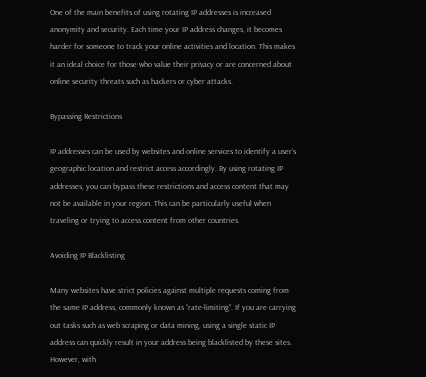One of the main benefits of using rotating IP addresses is increased anonymity and security. Each time your IP address changes, it becomes harder for someone to track your online activities and location. This makes it an ideal choice for those who value their privacy or are concerned about online security threats such as hackers or cyber attacks.

Bypassing Restrictions

IP addresses can be used by websites and online services to identify a user’s geographic location and restrict access accordingly. By using rotating IP addresses, you can bypass these restrictions and access content that may not be available in your region. This can be particularly useful when traveling or trying to access content from other countries.

Avoiding IP Blacklisting

Many websites have strict policies against multiple requests coming from the same IP address, commonly known as “rate-limiting”. If you are carrying out tasks such as web scraping or data mining, using a single static IP address can quickly result in your address being blacklisted by these sites. However, with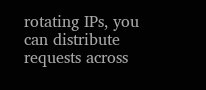rotating IPs, you can distribute requests across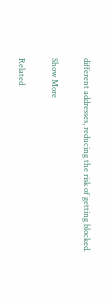different addresses, reducing the risk of getting blocked.

Show More

Related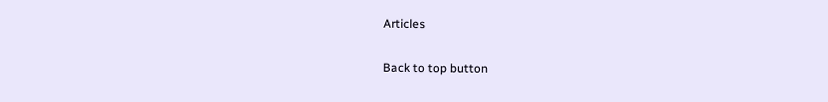Articles

Back to top button